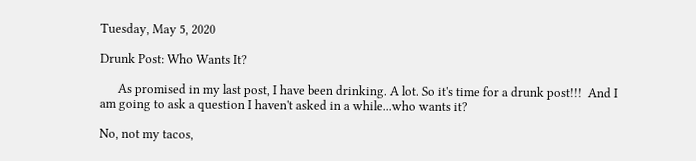Tuesday, May 5, 2020

Drunk Post: Who Wants It?

      As promised in my last post, I have been drinking. A lot. So it's time for a drunk post!!!  And I am going to ask a question I haven't asked in a while...who wants it?

No, not my tacos,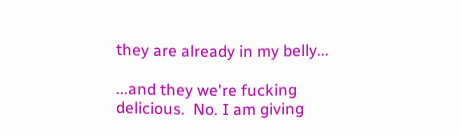they are already in my belly...

...and they we're fucking delicious.  No. I am giving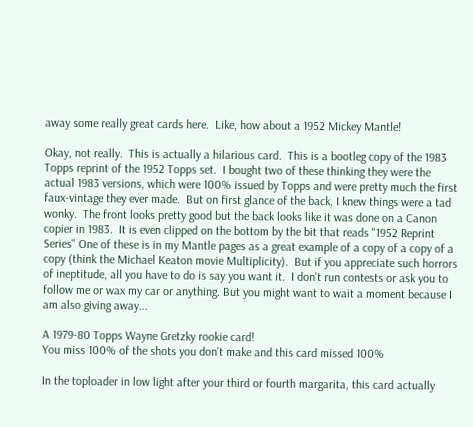away some really great cards here.  Like, how about a 1952 Mickey Mantle!

Okay, not really.  This is actually a hilarious card.  This is a bootleg copy of the 1983 Topps reprint of the 1952 Topps set.  I bought two of these thinking they were the actual 1983 versions, which were 100% issued by Topps and were pretty much the first faux-vintage they ever made.  But on first glance of the back, I knew things were a tad wonky.  The front looks pretty good but the back looks like it was done on a Canon copier in 1983.  It is even clipped on the bottom by the bit that reads "1952 Reprint Series" One of these is in my Mantle pages as a great example of a copy of a copy of a copy (think the Michael Keaton movie Multiplicity).  But if you appreciate such horrors of ineptitude, all you have to do is say you want it.  I don't run contests or ask you to follow me or wax my car or anything. But you might want to wait a moment because I am also giving away...

A 1979-80 Topps Wayne Gretzky rookie card!
You miss 100% of the shots you don't make and this card missed 100%

In the toploader in low light after your third or fourth margarita, this card actually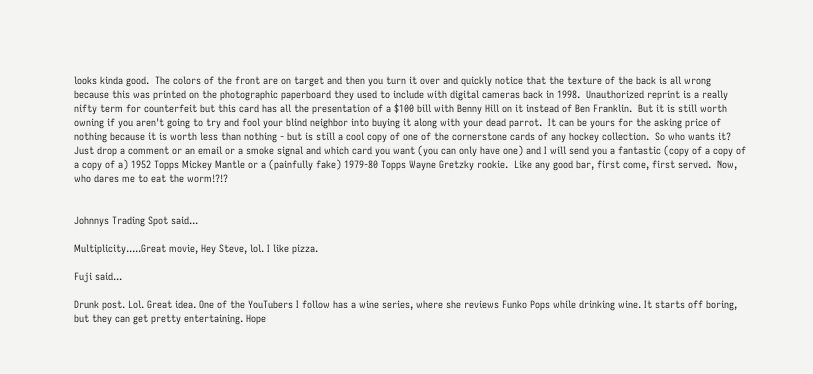looks kinda good.  The colors of the front are on target and then you turn it over and quickly notice that the texture of the back is all wrong because this was printed on the photographic paperboard they used to include with digital cameras back in 1998.  Unauthorized reprint is a really nifty term for counterfeit but this card has all the presentation of a $100 bill with Benny Hill on it instead of Ben Franklin.  But it is still worth owning if you aren't going to try and fool your blind neighbor into buying it along with your dead parrot.  It can be yours for the asking price of nothing because it is worth less than nothing - but is still a cool copy of one of the cornerstone cards of any hockey collection.  So who wants it?  Just drop a comment or an email or a smoke signal and which card you want (you can only have one) and I will send you a fantastic (copy of a copy of a copy of a) 1952 Topps Mickey Mantle or a (painfully fake) 1979-80 Topps Wayne Gretzky rookie.  Like any good bar, first come, first served.  Now, who dares me to eat the worm!?!?


Johnnys Trading Spot said...

Multiplicity.....Great movie, Hey Steve, lol. I like pizza.

Fuji said...

Drunk post. Lol. Great idea. One of the YouTubers I follow has a wine series, where she reviews Funko Pops while drinking wine. It starts off boring, but they can get pretty entertaining. Hope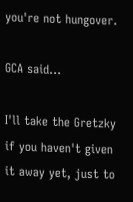you're not hungover.

GCA said...

I'll take the Gretzky if you haven't given it away yet, just to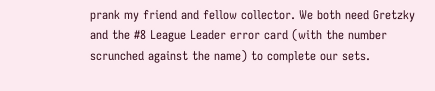prank my friend and fellow collector. We both need Gretzky and the #8 League Leader error card (with the number scrunched against the name) to complete our sets.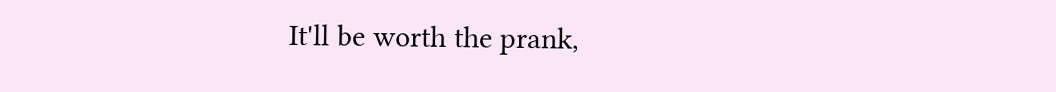It'll be worth the prank,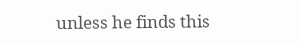unless he finds this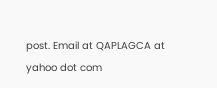post. Email at QAPLAGCA at yahoo dot com